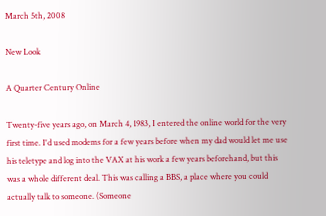March 5th, 2008

New Look

A Quarter Century Online

Twenty-five years ago, on March 4, 1983, I entered the online world for the very first time. I'd used modems for a few years before when my dad would let me use his teletype and log into the VAX at his work a few years beforehand, but this was a whole different deal. This was calling a BBS, a place where you could actually talk to someone. (Someone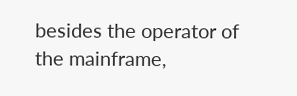besides the operator of the mainframe,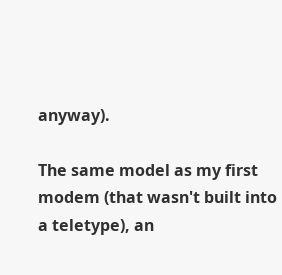anyway).

The same model as my first modem (that wasn't built into a teletype), an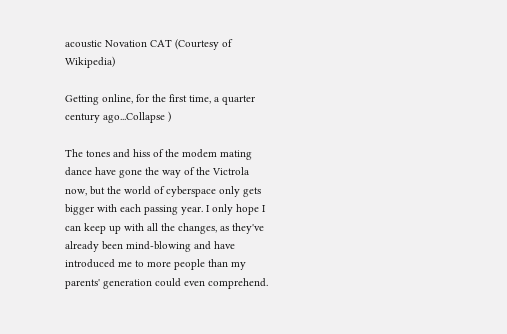acoustic Novation CAT (Courtesy of Wikipedia)

Getting online, for the first time, a quarter century ago...Collapse )

The tones and hiss of the modem mating dance have gone the way of the Victrola now, but the world of cyberspace only gets bigger with each passing year. I only hope I can keep up with all the changes, as they've already been mind-blowing and have introduced me to more people than my parents' generation could even comprehend.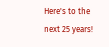Here's to the next 25 years!